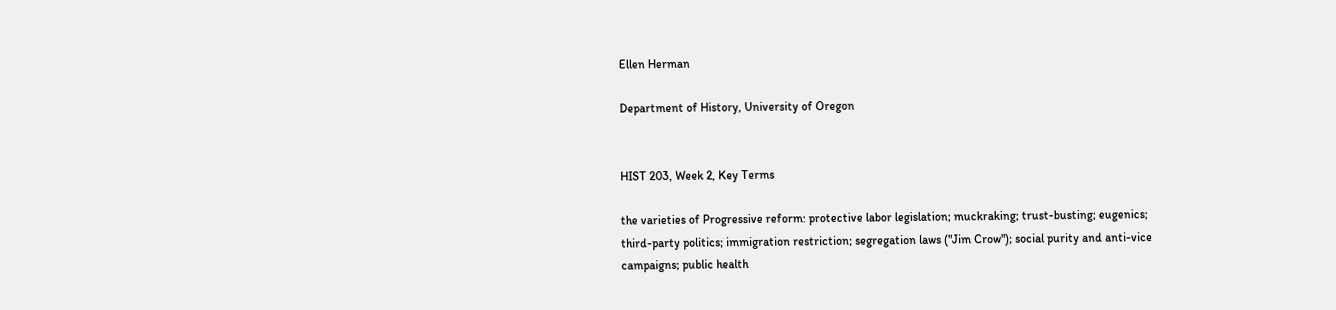Ellen Herman

Department of History, University of Oregon


HIST 203, Week 2, Key Terms

the varieties of Progressive reform: protective labor legislation; muckraking; trust-busting; eugenics; third-party politics; immigration restriction; segregation laws ("Jim Crow"); social purity and anti-vice campaigns; public health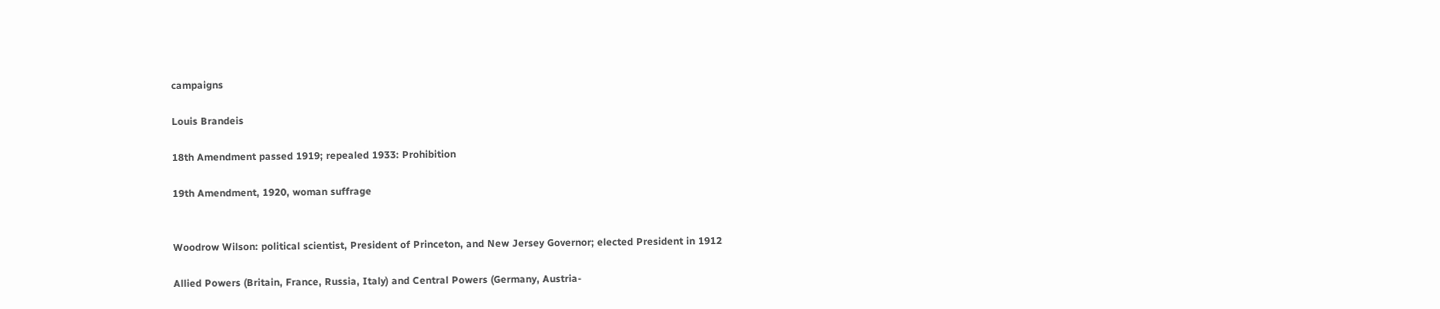campaigns

Louis Brandeis

18th Amendment passed 1919; repealed 1933: Prohibition

19th Amendment, 1920, woman suffrage


Woodrow Wilson: political scientist, President of Princeton, and New Jersey Governor; elected President in 1912

Allied Powers (Britain, France, Russia, Italy) and Central Powers (Germany, Austria-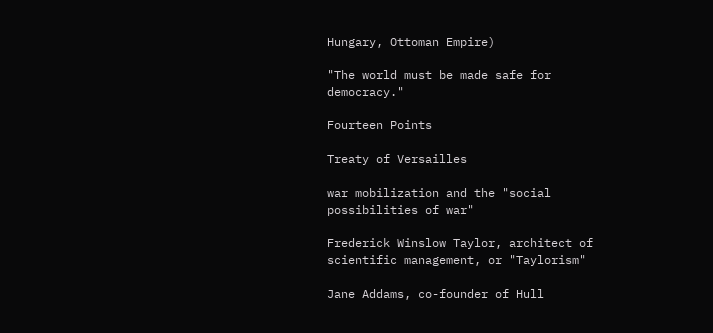Hungary, Ottoman Empire)

"The world must be made safe for democracy."

Fourteen Points

Treaty of Versailles

war mobilization and the "social possibilities of war"

Frederick Winslow Taylor, architect of scientific management, or "Taylorism"

Jane Addams, co-founder of Hull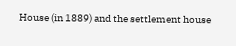House (in 1889) and the settlement house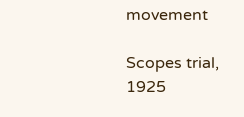movement

Scopes trial, 1925